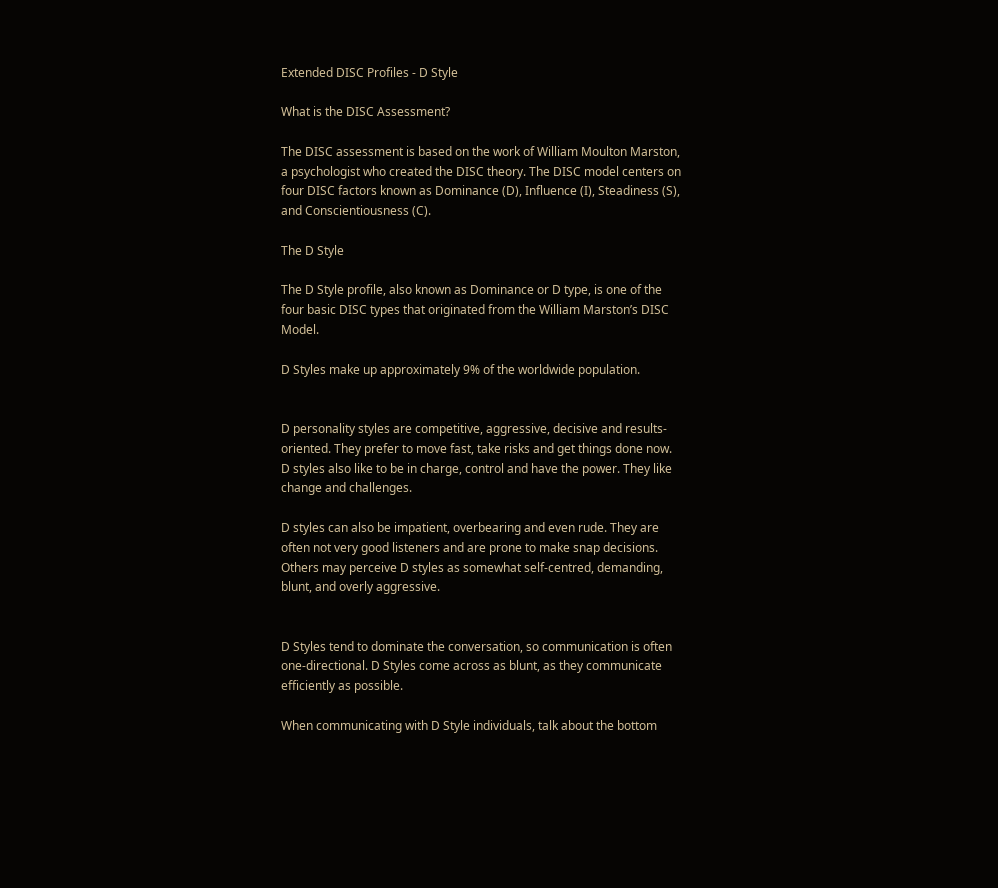Extended DISC Profiles - D Style

What is the DISC Assessment?

The DISC assessment is based on the work of William Moulton Marston, a psychologist who created the DISC theory. The DISC model centers on four DISC factors known as Dominance (D), Influence (I), Steadiness (S), and Conscientiousness (C).

The D Style

The D Style profile, also known as Dominance or D type, is one of the four basic DISC types that originated from the William Marston’s DISC Model.

D Styles make up approximately 9% of the worldwide population.


D personality styles are competitive, aggressive, decisive and results-oriented. They prefer to move fast, take risks and get things done now. D styles also like to be in charge, control and have the power. They like change and challenges.

D styles can also be impatient, overbearing and even rude. They are often not very good listeners and are prone to make snap decisions. Others may perceive D styles as somewhat self-centred, demanding, blunt, and overly aggressive.


D Styles tend to dominate the conversation, so communication is often one-directional. D Styles come across as blunt, as they communicate efficiently as possible.

When communicating with D Style individuals, talk about the bottom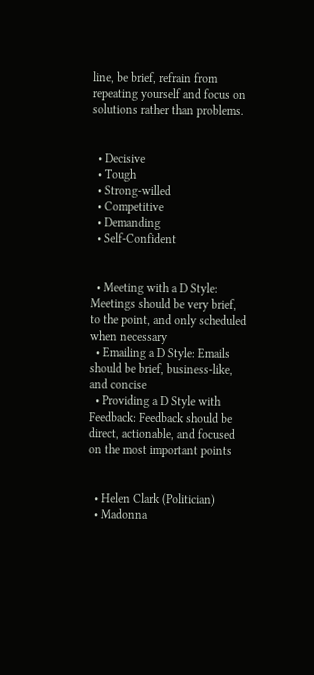line, be brief, refrain from repeating yourself and focus on solutions rather than problems.


  • Decisive
  • Tough
  • Strong-willed
  • Competitive
  • Demanding
  • Self-Confident


  • Meeting with a D Style: Meetings should be very brief, to the point, and only scheduled when necessary
  • Emailing a D Style: Emails should be brief, business-like, and concise
  • Providing a D Style with Feedback: Feedback should be direct, actionable, and focused on the most important points


  • Helen Clark (Politician)
  • Madonna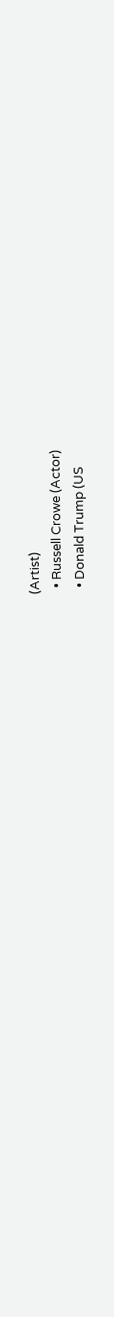(Artist)
  • Russell Crowe (Actor)
  • Donald Trump (US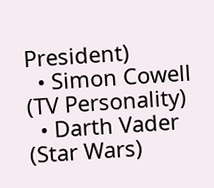President)
  • Simon Cowell (TV Personality)
  • Darth Vader (Star Wars)